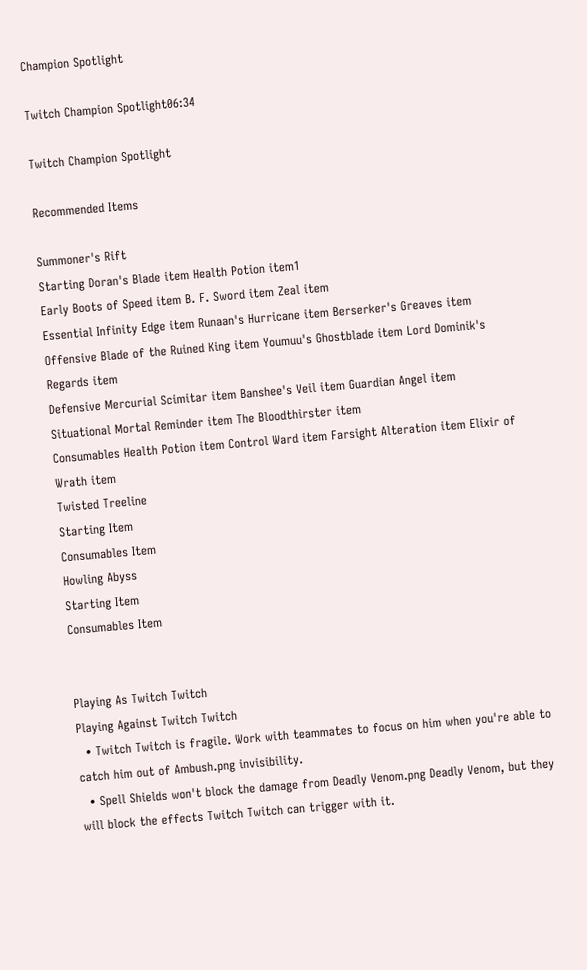Champion Spotlight

Twitch Champion Spotlight06:34

Twitch Champion Spotlight

Recommended Items

Summoner's Rift
Starting Doran's Blade item Health Potion item1
Early Boots of Speed item B. F. Sword item Zeal item
Essential Infinity Edge item Runaan's Hurricane item Berserker's Greaves item
Offensive Blade of the Ruined King item Youmuu's Ghostblade item Lord Dominik's Regards item
Defensive Mercurial Scimitar item Banshee's Veil item Guardian Angel item
Situational Mortal Reminder item The Bloodthirster item
Consumables Health Potion item Control Ward item Farsight Alteration item Elixir of Wrath item
Twisted Treeline
Starting Item
Consumables Item
Howling Abyss
Starting Item
Consumables Item


Playing As Twitch Twitch
Playing Against Twitch Twitch
  • Twitch Twitch is fragile. Work with teammates to focus on him when you're able to catch him out of Ambush.png invisibility.
  • Spell Shields won't block the damage from Deadly Venom.png Deadly Venom, but they will block the effects Twitch Twitch can trigger with it.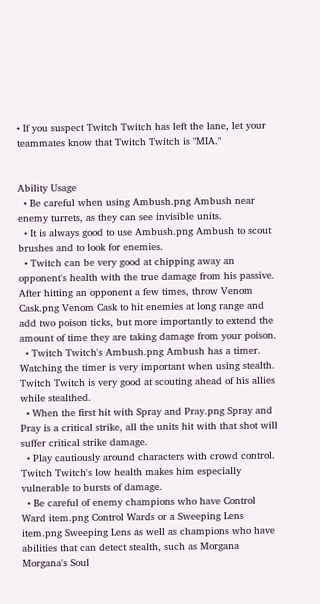• If you suspect Twitch Twitch has left the lane, let your teammates know that Twitch Twitch is "MIA."


Ability Usage
  • Be careful when using Ambush.png Ambush near enemy turrets, as they can see invisible units.
  • It is always good to use Ambush.png Ambush to scout brushes and to look for enemies.
  • Twitch can be very good at chipping away an opponent's health with the true damage from his passive. After hitting an opponent a few times, throw Venom Cask.png Venom Cask to hit enemies at long range and add two poison ticks, but more importantly to extend the amount of time they are taking damage from your poison.
  • Twitch Twitch's Ambush.png Ambush has a timer. Watching the timer is very important when using stealth. Twitch Twitch is very good at scouting ahead of his allies while stealthed.
  • When the first hit with Spray and Pray.png Spray and Pray is a critical strike, all the units hit with that shot will suffer critical strike damage.
  • Play cautiously around characters with crowd control. Twitch Twitch's low health makes him especially vulnerable to bursts of damage.
  • Be careful of enemy champions who have Control Ward item.png Control Wards or a Sweeping Lens item.png Sweeping Lens as well as champions who have abilities that can detect stealth, such as Morgana Morgana's Soul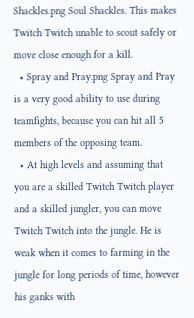Shackles.png Soul Shackles. This makes Twitch Twitch unable to scout safely or move close enough for a kill.
  • Spray and Pray.png Spray and Pray is a very good ability to use during teamfights, because you can hit all 5 members of the opposing team.
  • At high levels and assuming that you are a skilled Twitch Twitch player and a skilled jungler, you can move Twitch Twitch into the jungle. He is weak when it comes to farming in the jungle for long periods of time, however his ganks with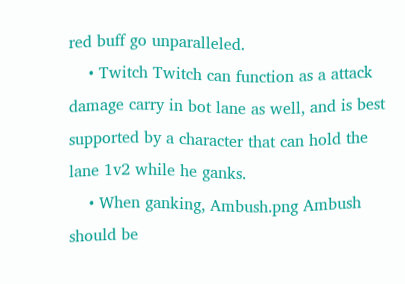red buff go unparalleled.
    • Twitch Twitch can function as a attack damage carry in bot lane as well, and is best supported by a character that can hold the lane 1v2 while he ganks.
    • When ganking, Ambush.png Ambush should be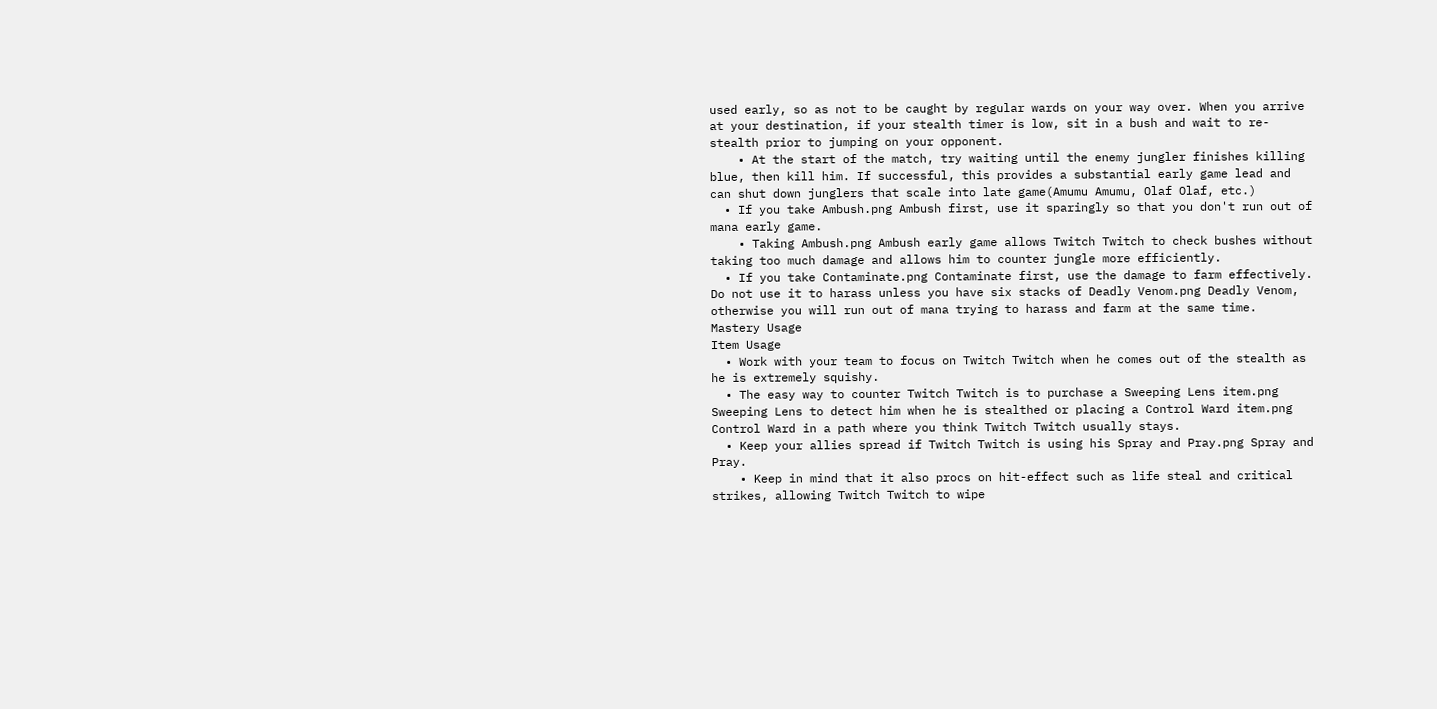used early, so as not to be caught by regular wards on your way over. When you arrive at your destination, if your stealth timer is low, sit in a bush and wait to re-stealth prior to jumping on your opponent.
    • At the start of the match, try waiting until the enemy jungler finishes killing blue, then kill him. If successful, this provides a substantial early game lead and can shut down junglers that scale into late game(Amumu Amumu, Olaf Olaf, etc.)
  • If you take Ambush.png Ambush first, use it sparingly so that you don't run out of mana early game.
    • Taking Ambush.png Ambush early game allows Twitch Twitch to check bushes without taking too much damage and allows him to counter jungle more efficiently.
  • If you take Contaminate.png Contaminate first, use the damage to farm effectively. Do not use it to harass unless you have six stacks of Deadly Venom.png Deadly Venom, otherwise you will run out of mana trying to harass and farm at the same time.
Mastery Usage
Item Usage
  • Work with your team to focus on Twitch Twitch when he comes out of the stealth as he is extremely squishy.
  • The easy way to counter Twitch Twitch is to purchase a Sweeping Lens item.png Sweeping Lens to detect him when he is stealthed or placing a Control Ward item.png Control Ward in a path where you think Twitch Twitch usually stays.
  • Keep your allies spread if Twitch Twitch is using his Spray and Pray.png Spray and Pray.
    • Keep in mind that it also procs on hit-effect such as life steal and critical strikes, allowing Twitch Twitch to wipe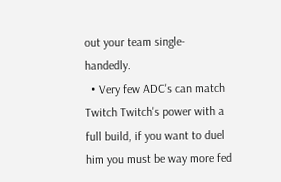out your team single-handedly.
  • Very few ADC's can match Twitch Twitch's power with a full build, if you want to duel him you must be way more fed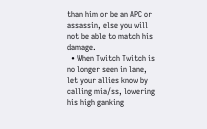than him or be an APC or assassin, else you will not be able to match his damage.
  • When Twitch Twitch is no longer seen in lane, let your allies know by calling mia/ss, lowering his high ganking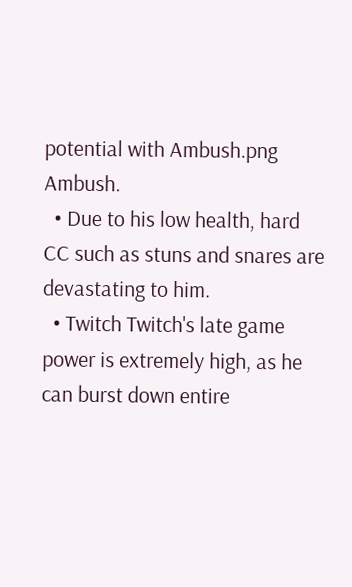potential with Ambush.png Ambush.
  • Due to his low health, hard CC such as stuns and snares are devastating to him.
  • Twitch Twitch's late game power is extremely high, as he can burst down entire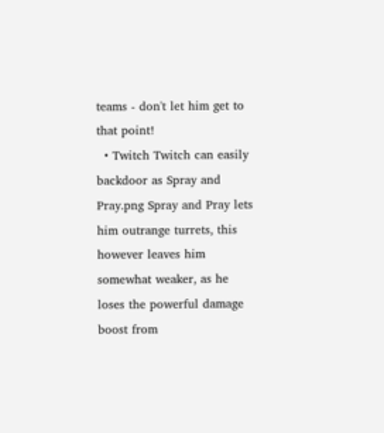teams - don't let him get to that point!
  • Twitch Twitch can easily backdoor as Spray and Pray.png Spray and Pray lets him outrange turrets, this however leaves him somewhat weaker, as he loses the powerful damage boost from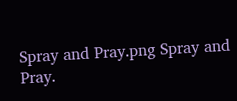Spray and Pray.png Spray and Pray.